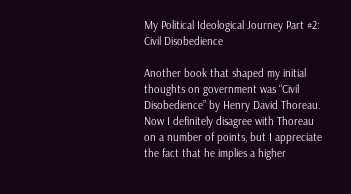My Political Ideological Journey Part #2: Civil Disobedience

Another book that shaped my initial thoughts on government was “Civil Disobedience” by Henry David Thoreau. Now I definitely disagree with Thoreau on a number of points, but I appreciate the fact that he implies a higher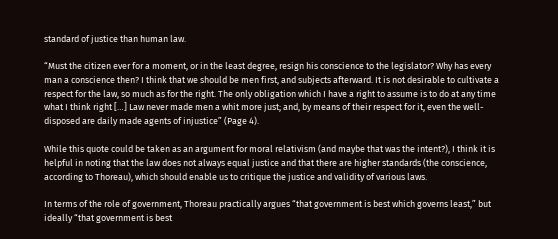standard of justice than human law.

“Must the citizen ever for a moment, or in the least degree, resign his conscience to the legislator? Why has every man a conscience then? I think that we should be men first, and subjects afterward. It is not desirable to cultivate a respect for the law, so much as for the right. The only obligation which I have a right to assume is to do at any time what I think right […] Law never made men a whit more just; and, by means of their respect for it, even the well-disposed are daily made agents of injustice” (Page 4).

While this quote could be taken as an argument for moral relativism (and maybe that was the intent?), I think it is helpful in noting that the law does not always equal justice and that there are higher standards (the conscience, according to Thoreau), which should enable us to critique the justice and validity of various laws.

In terms of the role of government, Thoreau practically argues “that government is best which governs least,” but ideally “that government is best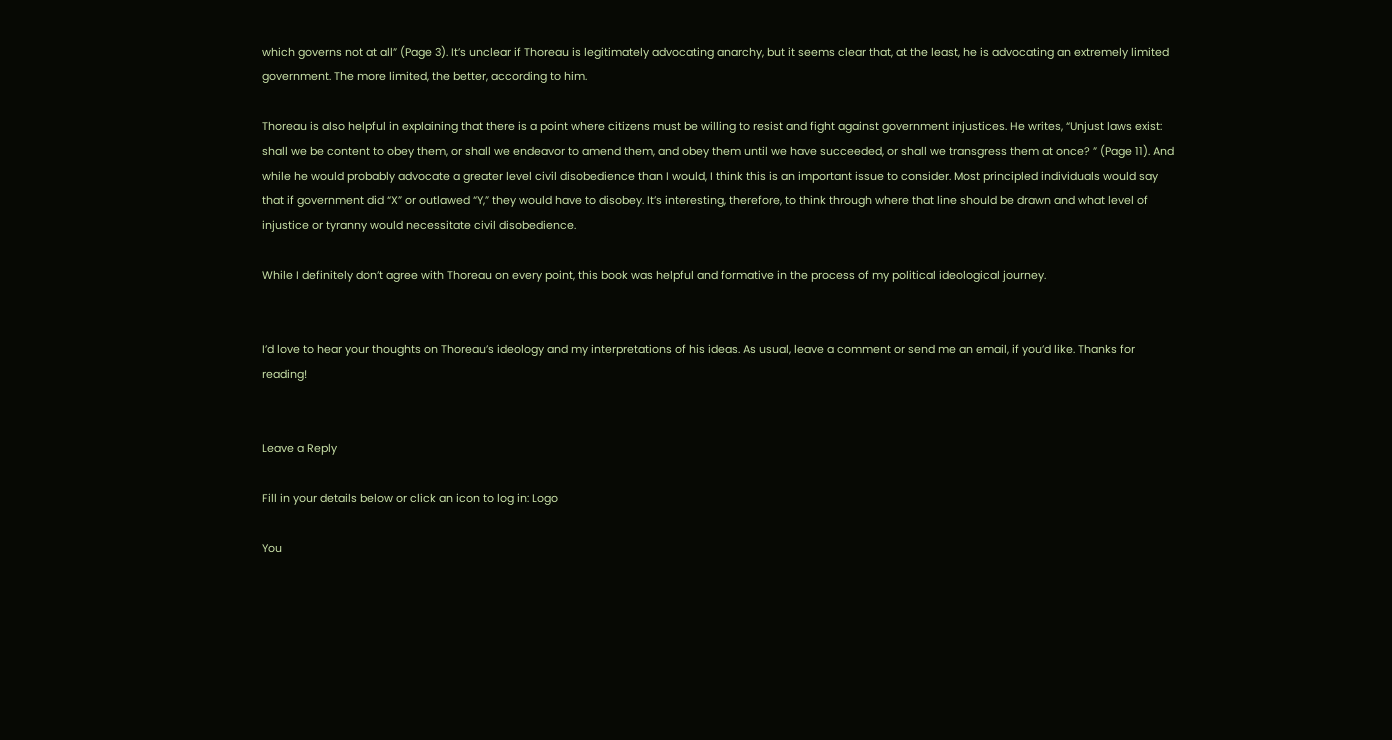which governs not at all” (Page 3). It’s unclear if Thoreau is legitimately advocating anarchy, but it seems clear that, at the least, he is advocating an extremely limited government. The more limited, the better, according to him.

Thoreau is also helpful in explaining that there is a point where citizens must be willing to resist and fight against government injustices. He writes, “Unjust laws exist: shall we be content to obey them, or shall we endeavor to amend them, and obey them until we have succeeded, or shall we transgress them at once? ” (Page 11). And while he would probably advocate a greater level civil disobedience than I would, I think this is an important issue to consider. Most principled individuals would say that if government did “X” or outlawed “Y,” they would have to disobey. It’s interesting, therefore, to think through where that line should be drawn and what level of injustice or tyranny would necessitate civil disobedience.

While I definitely don’t agree with Thoreau on every point, this book was helpful and formative in the process of my political ideological journey.


I’d love to hear your thoughts on Thoreau’s ideology and my interpretations of his ideas. As usual, leave a comment or send me an email, if you’d like. Thanks for reading!


Leave a Reply

Fill in your details below or click an icon to log in: Logo

You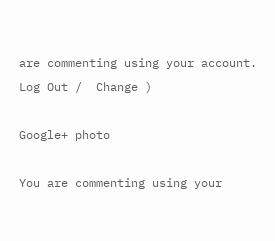are commenting using your account. Log Out /  Change )

Google+ photo

You are commenting using your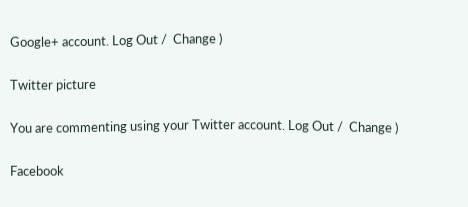Google+ account. Log Out /  Change )

Twitter picture

You are commenting using your Twitter account. Log Out /  Change )

Facebook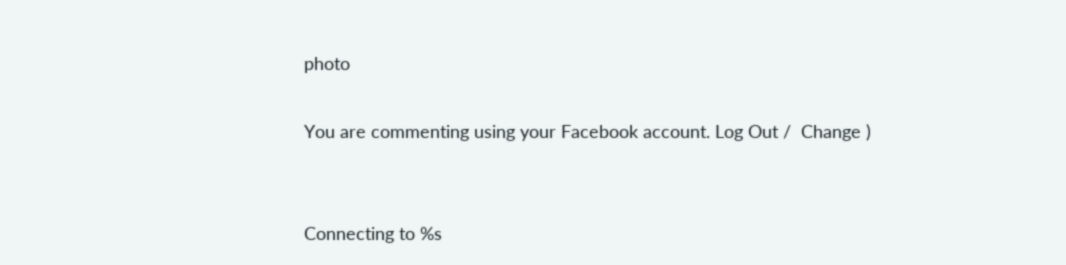photo

You are commenting using your Facebook account. Log Out /  Change )


Connecting to %s